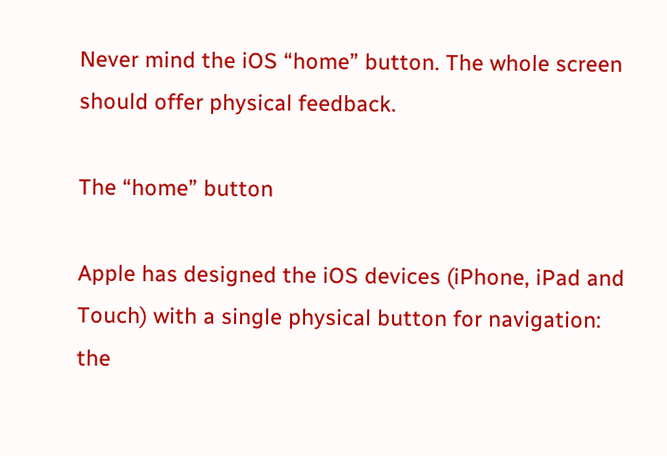Never mind the iOS “home” button. The whole screen should offer physical feedback.

The “home” button

Apple has designed the iOS devices (iPhone, iPad and Touch) with a single physical button for navigation: the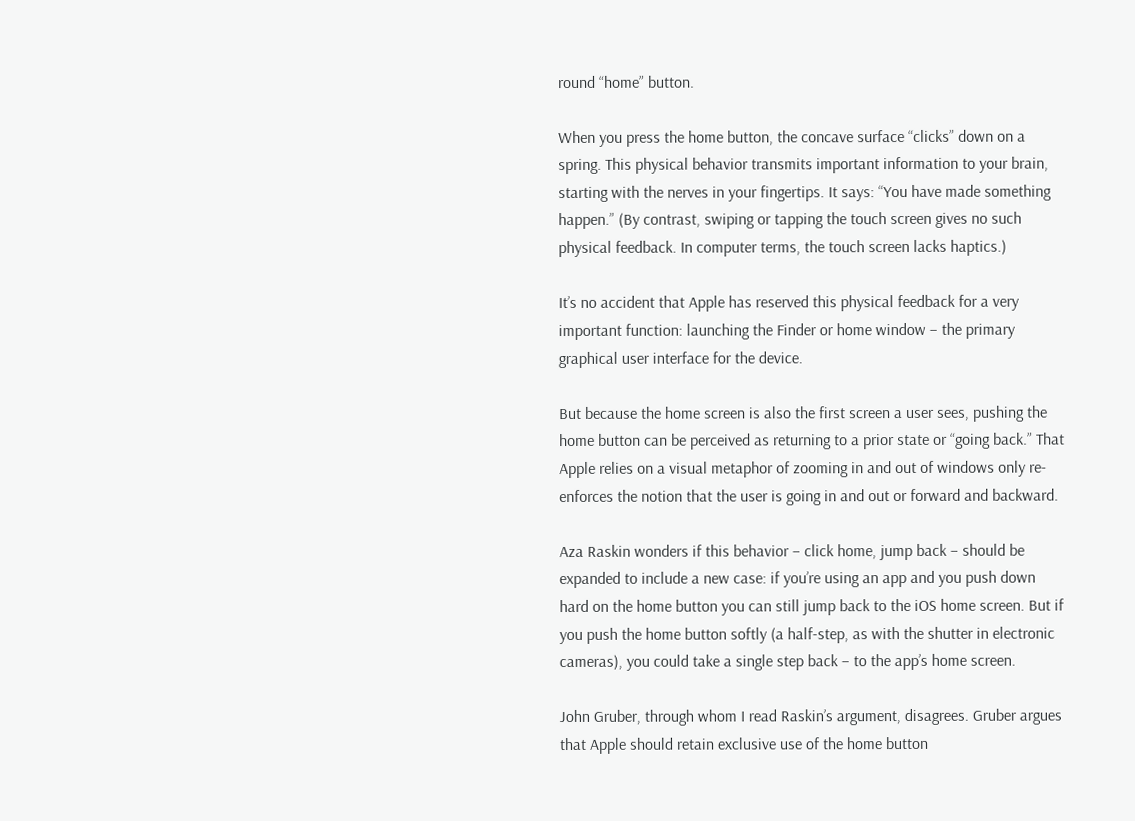round “home” button.

When you press the home button, the concave surface “clicks” down on a spring. This physical behavior transmits important information to your brain, starting with the nerves in your fingertips. It says: “You have made something happen.” (By contrast, swiping or tapping the touch screen gives no such physical feedback. In computer terms, the touch screen lacks haptics.)

It’s no accident that Apple has reserved this physical feedback for a very important function: launching the Finder or home window – the primary graphical user interface for the device.

But because the home screen is also the first screen a user sees, pushing the home button can be perceived as returning to a prior state or “going back.” That Apple relies on a visual metaphor of zooming in and out of windows only re-enforces the notion that the user is going in and out or forward and backward.

Aza Raskin wonders if this behavior – click home, jump back – should be expanded to include a new case: if you’re using an app and you push down hard on the home button you can still jump back to the iOS home screen. But if you push the home button softly (a half-step, as with the shutter in electronic cameras), you could take a single step back – to the app’s home screen.

John Gruber, through whom I read Raskin’s argument, disagrees. Gruber argues that Apple should retain exclusive use of the home button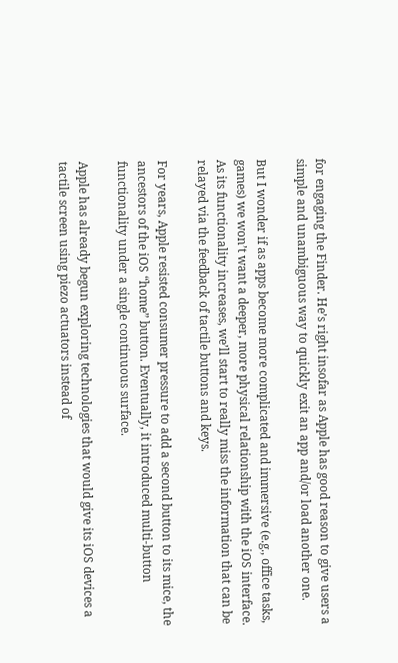for engaging the Finder. He’s right insofar as Apple has good reason to give users a simple and unambiguous way to quickly exit an app and/or load another one.

But I wonder if as apps become more complicated and immersive (e.g., office tasks, games) we won’t want a deeper, more physical relationship with the iOS interface. As its functionality increases, we’ll start to really miss the information that can be relayed via the feedback of tactile buttons and keys.

For years, Apple resisted consumer pressure to add a second button to its mice, the ancestors of the iOS “home” button. Eventually, it introduced multi-button functionality under a single continuous surface.

Apple has already begun exploring technologies that would give its iOS devices a tactile screen using piezo actuators instead of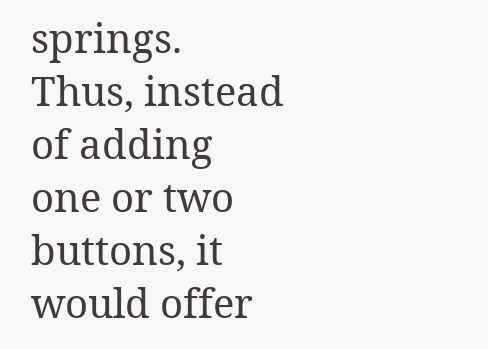springs. Thus, instead of adding one or two buttons, it would offer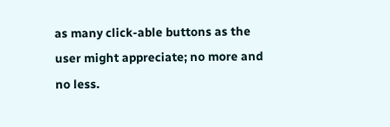as many click-able buttons as the user might appreciate; no more and no less.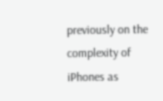previously on the complexity of iPhones as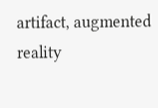artifact, augmented reality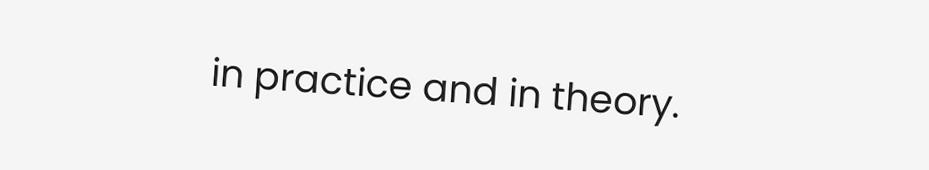in practice and in theory.